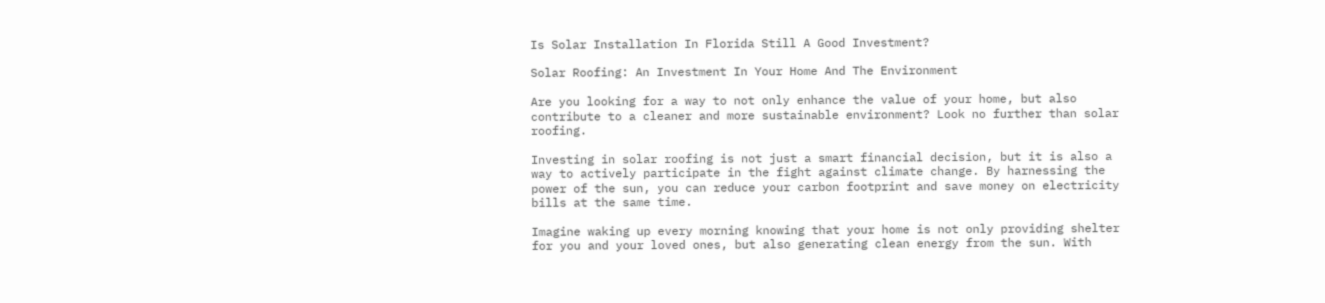Is Solar Installation In Florida Still A Good Investment?

Solar Roofing: An Investment In Your Home And The Environment

Are you looking for a way to not only enhance the value of your home, but also contribute to a cleaner and more sustainable environment? Look no further than solar roofing.

Investing in solar roofing is not just a smart financial decision, but it is also a way to actively participate in the fight against climate change. By harnessing the power of the sun, you can reduce your carbon footprint and save money on electricity bills at the same time.

Imagine waking up every morning knowing that your home is not only providing shelter for you and your loved ones, but also generating clean energy from the sun. With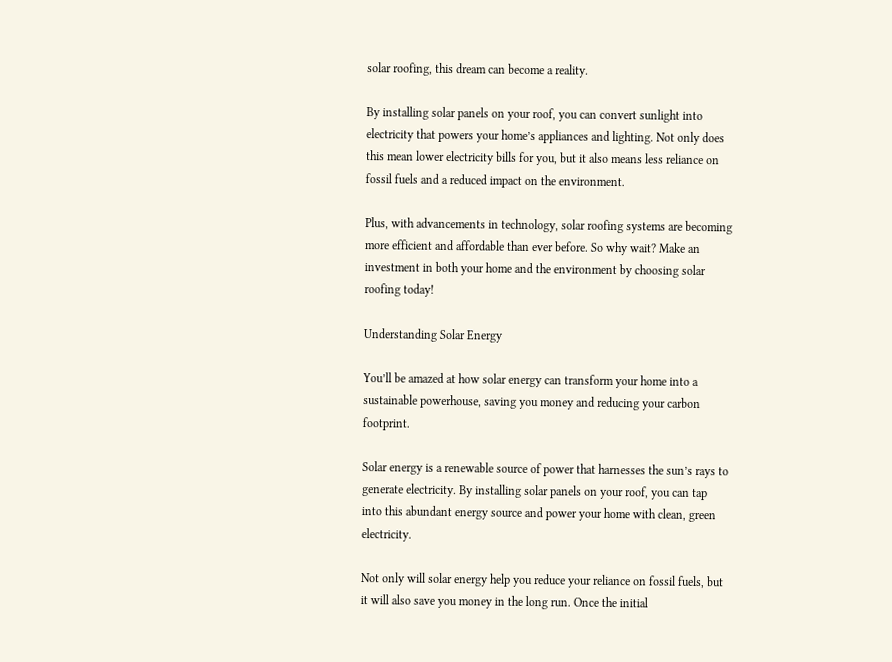solar roofing, this dream can become a reality.

By installing solar panels on your roof, you can convert sunlight into electricity that powers your home’s appliances and lighting. Not only does this mean lower electricity bills for you, but it also means less reliance on fossil fuels and a reduced impact on the environment.

Plus, with advancements in technology, solar roofing systems are becoming more efficient and affordable than ever before. So why wait? Make an investment in both your home and the environment by choosing solar roofing today!

Understanding Solar Energy

You’ll be amazed at how solar energy can transform your home into a sustainable powerhouse, saving you money and reducing your carbon footprint.

Solar energy is a renewable source of power that harnesses the sun’s rays to generate electricity. By installing solar panels on your roof, you can tap into this abundant energy source and power your home with clean, green electricity.

Not only will solar energy help you reduce your reliance on fossil fuels, but it will also save you money in the long run. Once the initial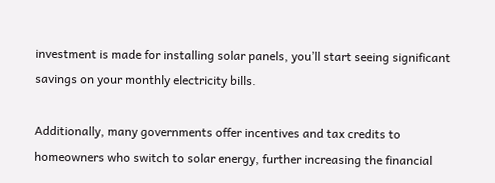investment is made for installing solar panels, you’ll start seeing significant savings on your monthly electricity bills.

Additionally, many governments offer incentives and tax credits to homeowners who switch to solar energy, further increasing the financial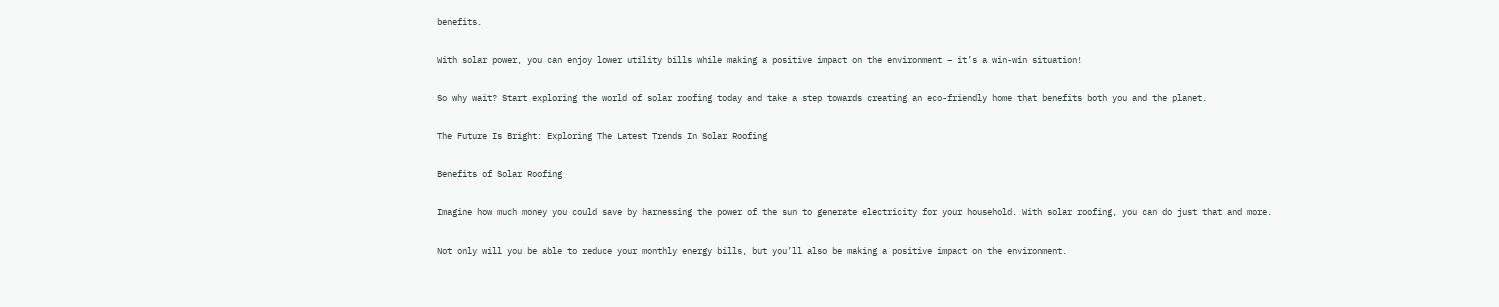benefits.

With solar power, you can enjoy lower utility bills while making a positive impact on the environment – it’s a win-win situation!

So why wait? Start exploring the world of solar roofing today and take a step towards creating an eco-friendly home that benefits both you and the planet.

The Future Is Bright: Exploring The Latest Trends In Solar Roofing

Benefits of Solar Roofing

Imagine how much money you could save by harnessing the power of the sun to generate electricity for your household. With solar roofing, you can do just that and more.

Not only will you be able to reduce your monthly energy bills, but you’ll also be making a positive impact on the environment.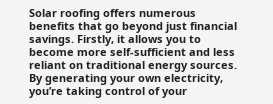Solar roofing offers numerous benefits that go beyond just financial savings. Firstly, it allows you to become more self-sufficient and less reliant on traditional energy sources. By generating your own electricity, you’re taking control of your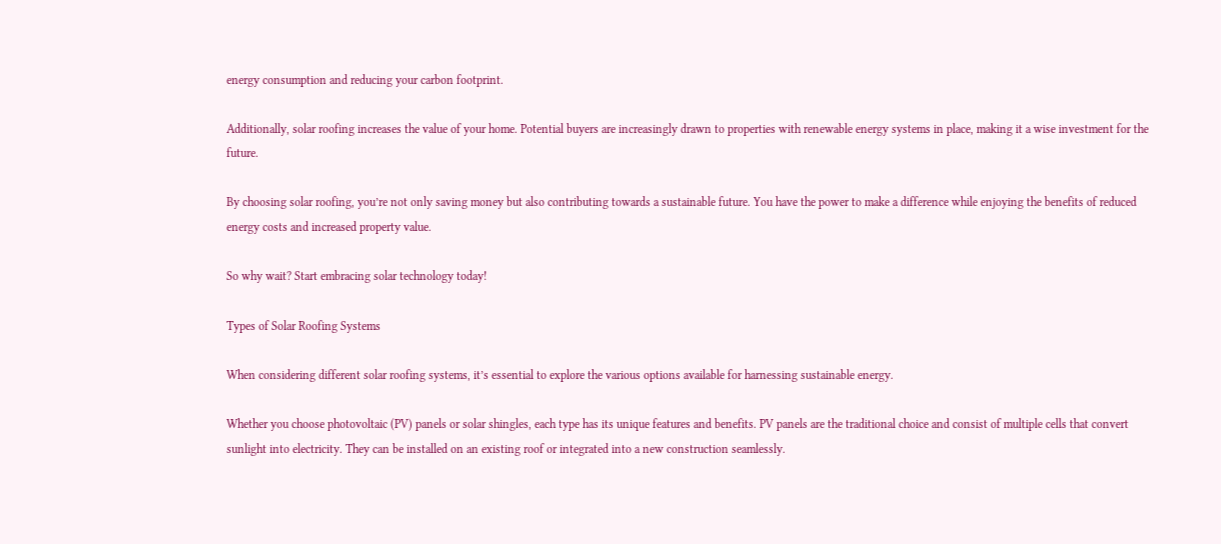energy consumption and reducing your carbon footprint.

Additionally, solar roofing increases the value of your home. Potential buyers are increasingly drawn to properties with renewable energy systems in place, making it a wise investment for the future.

By choosing solar roofing, you’re not only saving money but also contributing towards a sustainable future. You have the power to make a difference while enjoying the benefits of reduced energy costs and increased property value.

So why wait? Start embracing solar technology today!

Types of Solar Roofing Systems

When considering different solar roofing systems, it’s essential to explore the various options available for harnessing sustainable energy.

Whether you choose photovoltaic (PV) panels or solar shingles, each type has its unique features and benefits. PV panels are the traditional choice and consist of multiple cells that convert sunlight into electricity. They can be installed on an existing roof or integrated into a new construction seamlessly.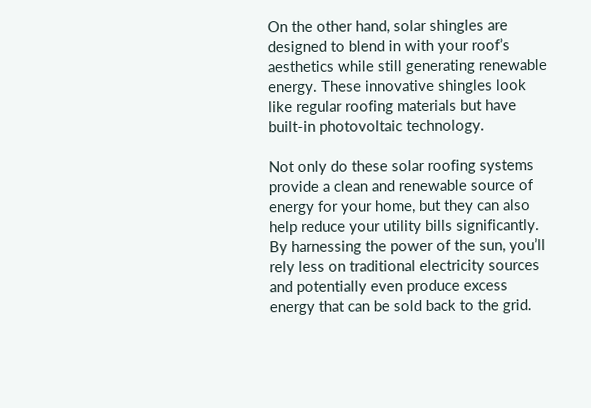On the other hand, solar shingles are designed to blend in with your roof’s aesthetics while still generating renewable energy. These innovative shingles look like regular roofing materials but have built-in photovoltaic technology.

Not only do these solar roofing systems provide a clean and renewable source of energy for your home, but they can also help reduce your utility bills significantly. By harnessing the power of the sun, you’ll rely less on traditional electricity sources and potentially even produce excess energy that can be sold back to the grid.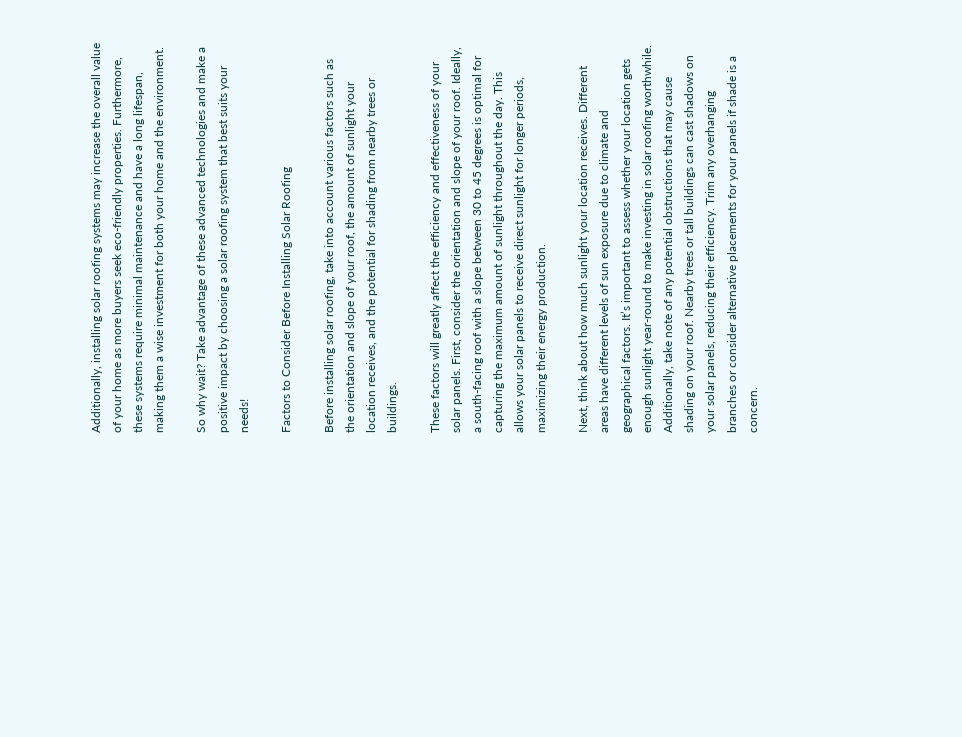Additionally, installing solar roofing systems may increase the overall value of your home as more buyers seek eco-friendly properties. Furthermore, these systems require minimal maintenance and have a long lifespan, making them a wise investment for both your home and the environment.

So why wait? Take advantage of these advanced technologies and make a positive impact by choosing a solar roofing system that best suits your needs!

Factors to Consider Before Installing Solar Roofing

Before installing solar roofing, take into account various factors such as the orientation and slope of your roof, the amount of sunlight your location receives, and the potential for shading from nearby trees or buildings.

These factors will greatly affect the efficiency and effectiveness of your solar panels. First, consider the orientation and slope of your roof. Ideally, a south-facing roof with a slope between 30 to 45 degrees is optimal for capturing the maximum amount of sunlight throughout the day. This allows your solar panels to receive direct sunlight for longer periods, maximizing their energy production.

Next, think about how much sunlight your location receives. Different areas have different levels of sun exposure due to climate and geographical factors. It’s important to assess whether your location gets enough sunlight year-round to make investing in solar roofing worthwhile. Additionally, take note of any potential obstructions that may cause shading on your roof. Nearby trees or tall buildings can cast shadows on your solar panels, reducing their efficiency. Trim any overhanging branches or consider alternative placements for your panels if shade is a concern.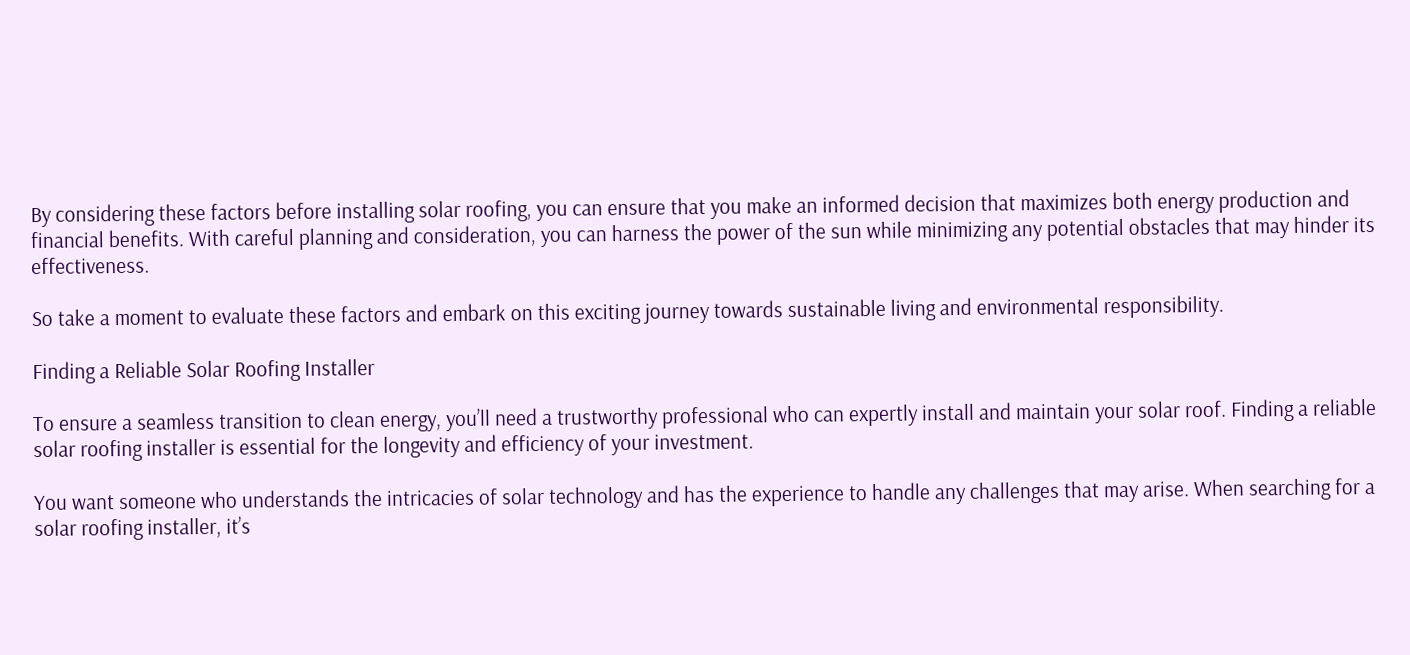By considering these factors before installing solar roofing, you can ensure that you make an informed decision that maximizes both energy production and financial benefits. With careful planning and consideration, you can harness the power of the sun while minimizing any potential obstacles that may hinder its effectiveness.

So take a moment to evaluate these factors and embark on this exciting journey towards sustainable living and environmental responsibility.

Finding a Reliable Solar Roofing Installer

To ensure a seamless transition to clean energy, you’ll need a trustworthy professional who can expertly install and maintain your solar roof. Finding a reliable solar roofing installer is essential for the longevity and efficiency of your investment.

You want someone who understands the intricacies of solar technology and has the experience to handle any challenges that may arise. When searching for a solar roofing installer, it’s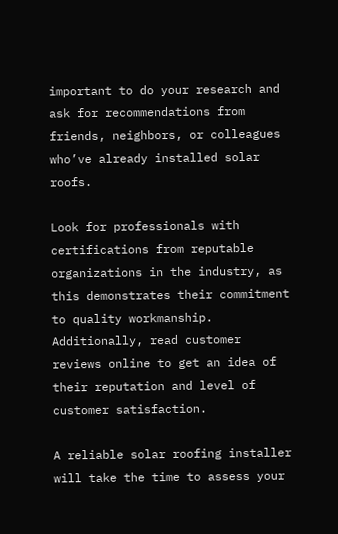important to do your research and ask for recommendations from friends, neighbors, or colleagues who’ve already installed solar roofs.

Look for professionals with certifications from reputable organizations in the industry, as this demonstrates their commitment to quality workmanship. Additionally, read customer reviews online to get an idea of their reputation and level of customer satisfaction.

A reliable solar roofing installer will take the time to assess your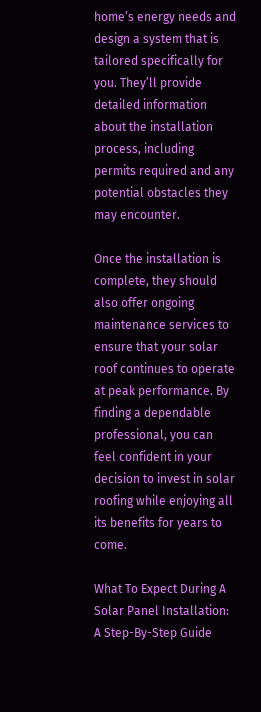home’s energy needs and design a system that is tailored specifically for you. They’ll provide detailed information about the installation process, including permits required and any potential obstacles they may encounter.

Once the installation is complete, they should also offer ongoing maintenance services to ensure that your solar roof continues to operate at peak performance. By finding a dependable professional, you can feel confident in your decision to invest in solar roofing while enjoying all its benefits for years to come.

What To Expect During A Solar Panel Installation: A Step-By-Step Guide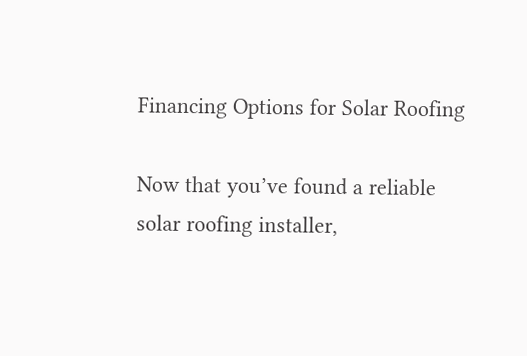Financing Options for Solar Roofing

Now that you’ve found a reliable solar roofing installer,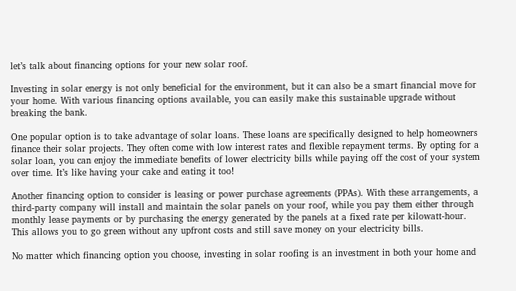let’s talk about financing options for your new solar roof.

Investing in solar energy is not only beneficial for the environment, but it can also be a smart financial move for your home. With various financing options available, you can easily make this sustainable upgrade without breaking the bank.

One popular option is to take advantage of solar loans. These loans are specifically designed to help homeowners finance their solar projects. They often come with low interest rates and flexible repayment terms. By opting for a solar loan, you can enjoy the immediate benefits of lower electricity bills while paying off the cost of your system over time. It’s like having your cake and eating it too!

Another financing option to consider is leasing or power purchase agreements (PPAs). With these arrangements, a third-party company will install and maintain the solar panels on your roof, while you pay them either through monthly lease payments or by purchasing the energy generated by the panels at a fixed rate per kilowatt-hour. This allows you to go green without any upfront costs and still save money on your electricity bills.

No matter which financing option you choose, investing in solar roofing is an investment in both your home and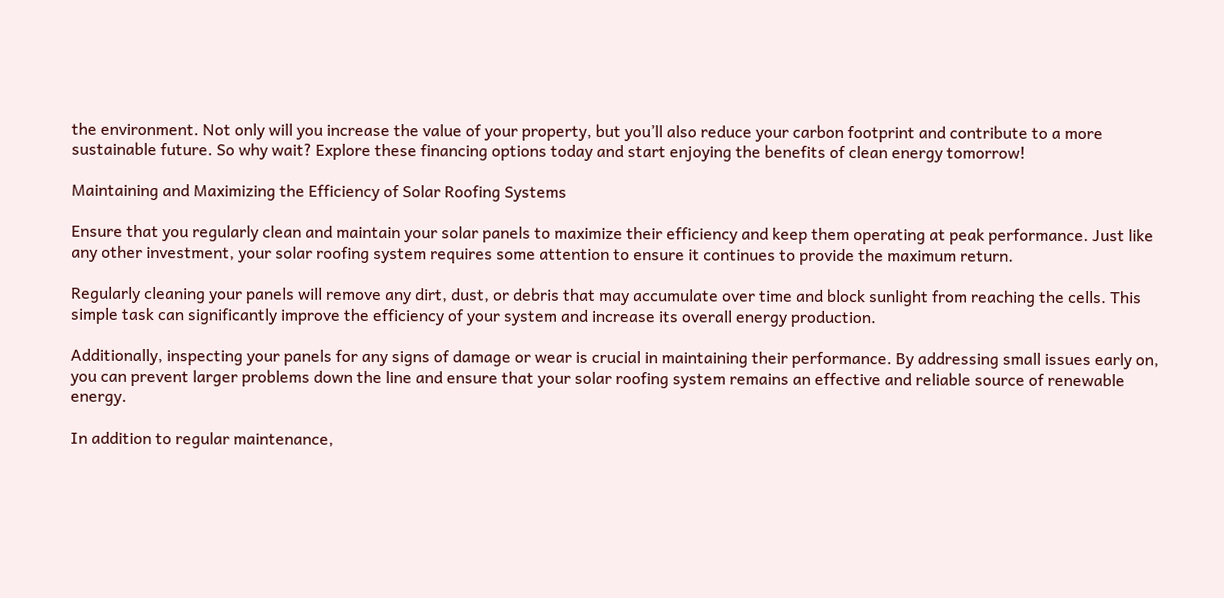the environment. Not only will you increase the value of your property, but you’ll also reduce your carbon footprint and contribute to a more sustainable future. So why wait? Explore these financing options today and start enjoying the benefits of clean energy tomorrow!

Maintaining and Maximizing the Efficiency of Solar Roofing Systems

Ensure that you regularly clean and maintain your solar panels to maximize their efficiency and keep them operating at peak performance. Just like any other investment, your solar roofing system requires some attention to ensure it continues to provide the maximum return.

Regularly cleaning your panels will remove any dirt, dust, or debris that may accumulate over time and block sunlight from reaching the cells. This simple task can significantly improve the efficiency of your system and increase its overall energy production.

Additionally, inspecting your panels for any signs of damage or wear is crucial in maintaining their performance. By addressing small issues early on, you can prevent larger problems down the line and ensure that your solar roofing system remains an effective and reliable source of renewable energy.

In addition to regular maintenance,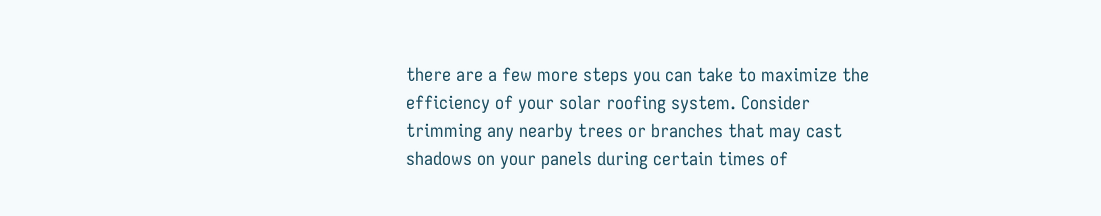there are a few more steps you can take to maximize the efficiency of your solar roofing system. Consider trimming any nearby trees or branches that may cast shadows on your panels during certain times of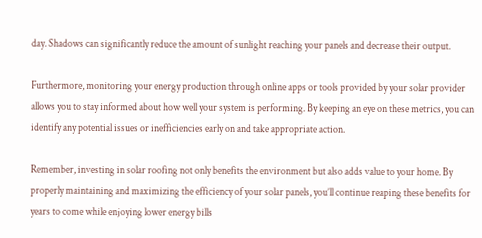day. Shadows can significantly reduce the amount of sunlight reaching your panels and decrease their output.

Furthermore, monitoring your energy production through online apps or tools provided by your solar provider allows you to stay informed about how well your system is performing. By keeping an eye on these metrics, you can identify any potential issues or inefficiencies early on and take appropriate action.

Remember, investing in solar roofing not only benefits the environment but also adds value to your home. By properly maintaining and maximizing the efficiency of your solar panels, you’ll continue reaping these benefits for years to come while enjoying lower energy bills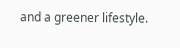and a greener lifestyle.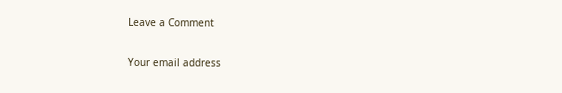Leave a Comment

Your email address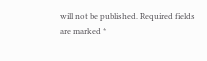will not be published. Required fields are marked *